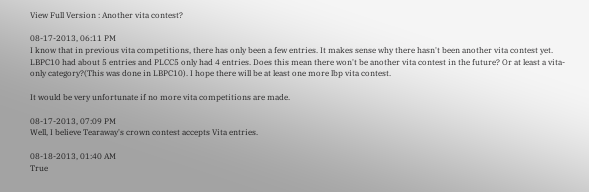View Full Version : Another vita contest?

08-17-2013, 06:11 PM
I know that in previous vita competitions, there has only been a few entries. It makes sense why there hasn't been another vita contest yet. LBPC10 had about 5 entries and PLCC5 only had 4 entries. Does this mean there won't be another vita contest in the future? Or at least a vita-only category?(This was done in LBPC10). I hope there will be at least one more lbp vita contest.

It would be very unfortunate if no more vita competitions are made.

08-17-2013, 07:09 PM
Well, I believe Tearaway's crown contest accepts Vita entries.

08-18-2013, 01:40 AM
True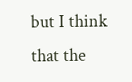but I think that the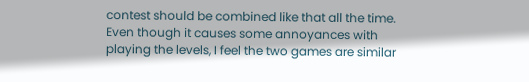contest should be combined like that all the time. Even though it causes some annoyances with playing the levels, I feel the two games are similar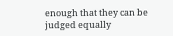enough that they can be judged equally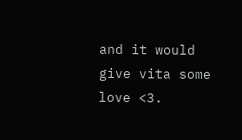and it would give vita some love <3.